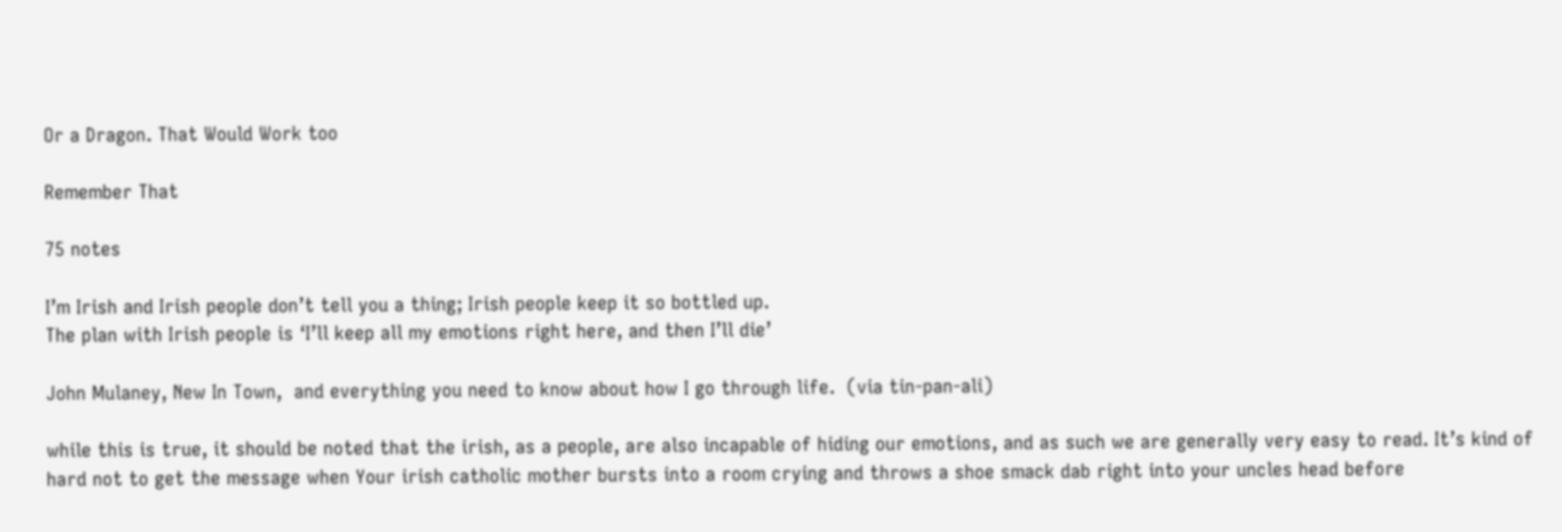Or a Dragon. That Would Work too

Remember That

75 notes

I’m Irish and Irish people don’t tell you a thing; Irish people keep it so bottled up.
The plan with Irish people is ‘I’ll keep all my emotions right here, and then I’ll die’

John Mulaney, New In Town,  and everything you need to know about how I go through life.  (via tin-pan-ali)

while this is true, it should be noted that the irish, as a people, are also incapable of hiding our emotions, and as such we are generally very easy to read. It’s kind of hard not to get the message when Your irish catholic mother bursts into a room crying and throws a shoe smack dab right into your uncles head before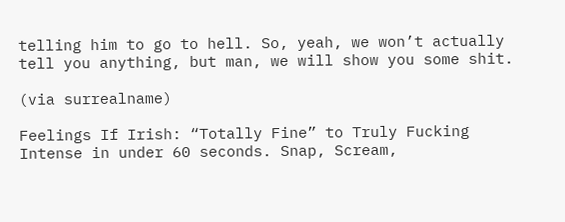telling him to go to hell. So, yeah, we won’t actually tell you anything, but man, we will show you some shit.

(via surrealname)

Feelings If Irish: “Totally Fine” to Truly Fucking Intense in under 60 seconds. Snap, Scream,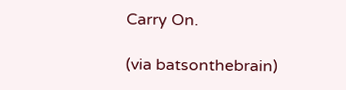Carry On.

(via batsonthebrain)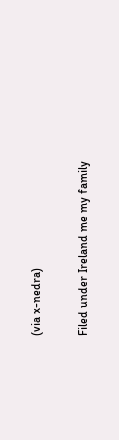(via x-nedra)

Filed under Ireland me my family